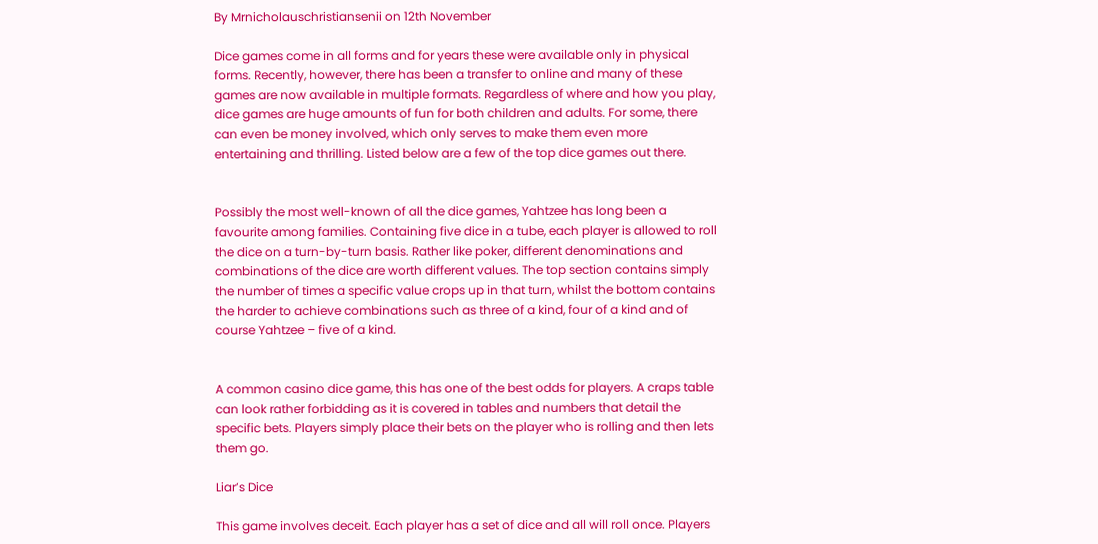By Mrnicholauschristiansenii on 12th November

Dice games come in all forms and for years these were available only in physical forms. Recently, however, there has been a transfer to online and many of these games are now available in multiple formats. Regardless of where and how you play, dice games are huge amounts of fun for both children and adults. For some, there can even be money involved, which only serves to make them even more entertaining and thrilling. Listed below are a few of the top dice games out there.


Possibly the most well-known of all the dice games, Yahtzee has long been a favourite among families. Containing five dice in a tube, each player is allowed to roll the dice on a turn-by-turn basis. Rather like poker, different denominations and combinations of the dice are worth different values. The top section contains simply the number of times a specific value crops up in that turn, whilst the bottom contains the harder to achieve combinations such as three of a kind, four of a kind and of course Yahtzee – five of a kind.


A common casino dice game, this has one of the best odds for players. A craps table can look rather forbidding as it is covered in tables and numbers that detail the specific bets. Players simply place their bets on the player who is rolling and then lets them go.

Liar’s Dice

This game involves deceit. Each player has a set of dice and all will roll once. Players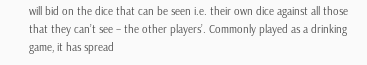will bid on the dice that can be seen i.e. their own dice against all those that they can’t see – the other players’. Commonly played as a drinking game, it has spread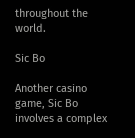throughout the world.

Sic Bo

Another casino game, Sic Bo involves a complex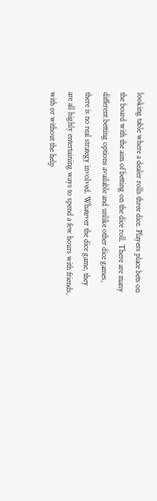looking table where a dealer rolls three dice. Players place bets on the board with the aim of betting on the dice roll. There are many different betting options available and unlike other dice games, there is no real strategy involved. Whatever the dice game, they are all highly entertaining ways to spend a few hours with friends, with or without the help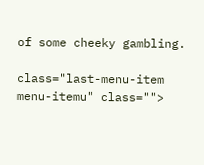of some cheeky gambling.

class="last-menu-item menu-itemu" class="">